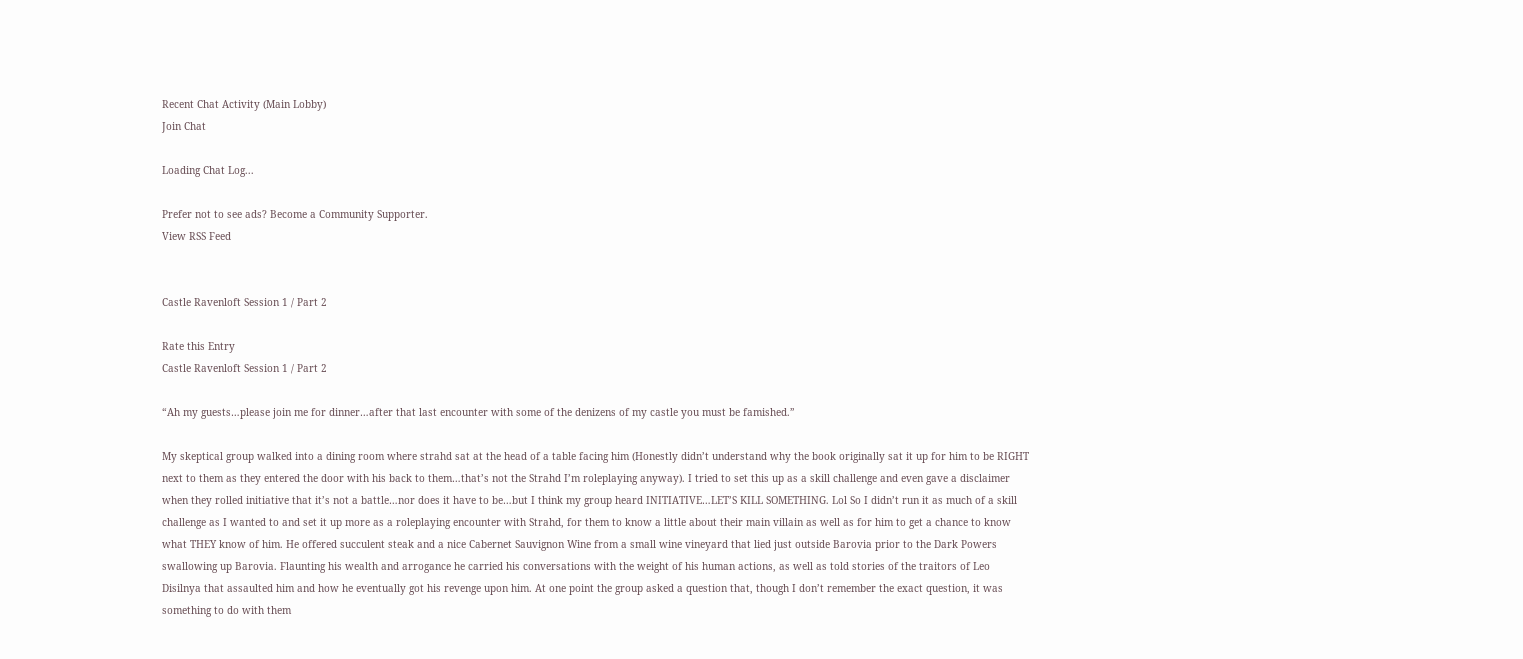Recent Chat Activity (Main Lobby)
Join Chat

Loading Chat Log...

Prefer not to see ads? Become a Community Supporter.
View RSS Feed


Castle Ravenloft Session 1 / Part 2

Rate this Entry
Castle Ravenloft Session 1 / Part 2

“Ah my guests…please join me for dinner…after that last encounter with some of the denizens of my castle you must be famished.”

My skeptical group walked into a dining room where strahd sat at the head of a table facing him (Honestly didn’t understand why the book originally sat it up for him to be RIGHT next to them as they entered the door with his back to them…that’s not the Strahd I’m roleplaying anyway). I tried to set this up as a skill challenge and even gave a disclaimer when they rolled initiative that it’s not a battle…nor does it have to be…but I think my group heard INITIATIVE…LET’S KILL SOMETHING. Lol So I didn’t run it as much of a skill challenge as I wanted to and set it up more as a roleplaying encounter with Strahd, for them to know a little about their main villain as well as for him to get a chance to know what THEY know of him. He offered succulent steak and a nice Cabernet Sauvignon Wine from a small wine vineyard that lied just outside Barovia prior to the Dark Powers swallowing up Barovia. Flaunting his wealth and arrogance he carried his conversations with the weight of his human actions, as well as told stories of the traitors of Leo Disilnya that assaulted him and how he eventually got his revenge upon him. At one point the group asked a question that, though I don’t remember the exact question, it was something to do with them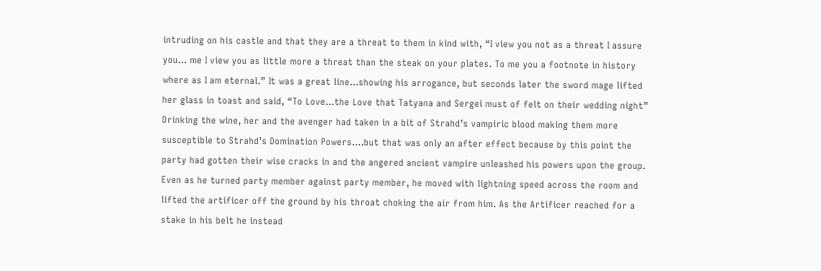intruding on his castle and that they are a threat to them in kind with, “I view you not as a threat I assure you… me I view you as little more a threat than the steak on your plates. To me you a footnote in history where as I am eternal.” It was a great line…showing his arrogance, but seconds later the sword mage lifted her glass in toast and said, “To Love…the Love that Tatyana and Sergei must of felt on their wedding night” Drinking the wine, her and the avenger had taken in a bit of Strahd’s vampiric blood making them more susceptible to Strahd’s Domination Powers….but that was only an after effect because by this point the party had gotten their wise cracks in and the angered ancient vampire unleashed his powers upon the group. Even as he turned party member against party member, he moved with lightning speed across the room and lifted the artificer off the ground by his throat choking the air from him. As the Artificer reached for a stake in his belt he instead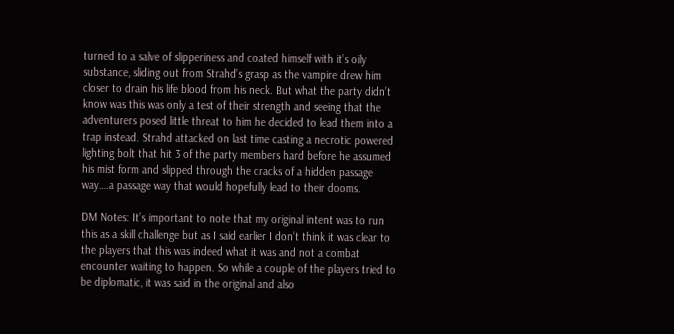turned to a salve of slipperiness and coated himself with it’s oily substance, sliding out from Strahd’s grasp as the vampire drew him closer to drain his life blood from his neck. But what the party didn’t know was this was only a test of their strength and seeing that the adventurers posed little threat to him he decided to lead them into a trap instead. Strahd attacked on last time casting a necrotic powered lighting bolt that hit 3 of the party members hard before he assumed his mist form and slipped through the cracks of a hidden passage way….a passage way that would hopefully lead to their dooms.

DM Notes: It’s important to note that my original intent was to run this as a skill challenge but as I said earlier I don’t think it was clear to the players that this was indeed what it was and not a combat encounter waiting to happen. So while a couple of the players tried to be diplomatic, it was said in the original and also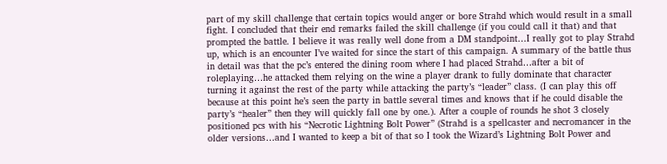part of my skill challenge that certain topics would anger or bore Strahd which would result in a small fight. I concluded that their end remarks failed the skill challenge (if you could call it that) and that prompted the battle. I believe it was really well done from a DM standpoint…I really got to play Strahd up, which is an encounter I’ve waited for since the start of this campaign. A summary of the battle thus in detail was that the pc’s entered the dining room where I had placed Strahd…after a bit of roleplaying…he attacked them relying on the wine a player drank to fully dominate that character turning it against the rest of the party while attacking the party’s “leader” class. (I can play this off because at this point he’s seen the party in battle several times and knows that if he could disable the party’s “healer” then they will quickly fall one by one.). After a couple of rounds he shot 3 closely positioned pcs with his “Necrotic Lightning Bolt Power” (Strahd is a spellcaster and necromancer in the older versions…and I wanted to keep a bit of that so I took the Wizard’s Lightning Bolt Power and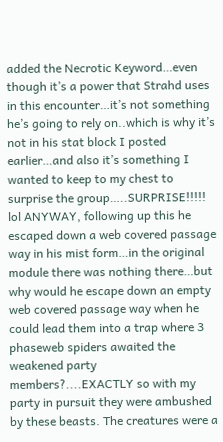added the Necrotic Keyword…even though it’s a power that Strahd uses in this encounter…it’s not something he’s going to rely on..which is why it’s not in his stat block I posted earlier…and also it’s something I wanted to keep to my chest to surprise the group…..SURPRISE!!!!! lol ANYWAY, following up this he escaped down a web covered passage way in his mist form…in the original module there was nothing there…but why would he escape down an empty web covered passage way when he could lead them into a trap where 3 phaseweb spiders awaited the weakened party members?....EXACTLY so with my party in pursuit they were ambushed by these beasts. The creatures were a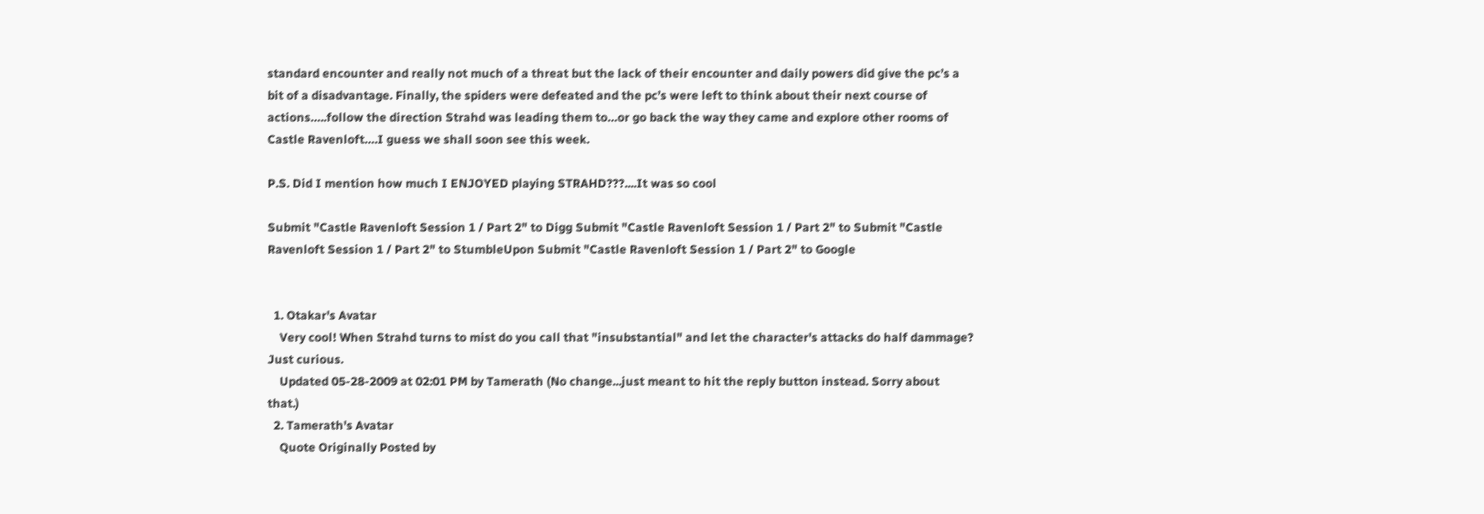standard encounter and really not much of a threat but the lack of their encounter and daily powers did give the pc’s a bit of a disadvantage. Finally, the spiders were defeated and the pc’s were left to think about their next course of actions…..follow the direction Strahd was leading them to…or go back the way they came and explore other rooms of Castle Ravenloft….I guess we shall soon see this week.

P.S. Did I mention how much I ENJOYED playing STRAHD???....It was so cool

Submit "Castle Ravenloft Session 1 / Part 2" to Digg Submit "Castle Ravenloft Session 1 / Part 2" to Submit "Castle Ravenloft Session 1 / Part 2" to StumbleUpon Submit "Castle Ravenloft Session 1 / Part 2" to Google


  1. Otakar's Avatar
    Very cool! When Strahd turns to mist do you call that "insubstantial" and let the character's attacks do half dammage? Just curious.
    Updated 05-28-2009 at 02:01 PM by Tamerath (No change...just meant to hit the reply button instead. Sorry about that.)
  2. Tamerath's Avatar
    Quote Originally Posted by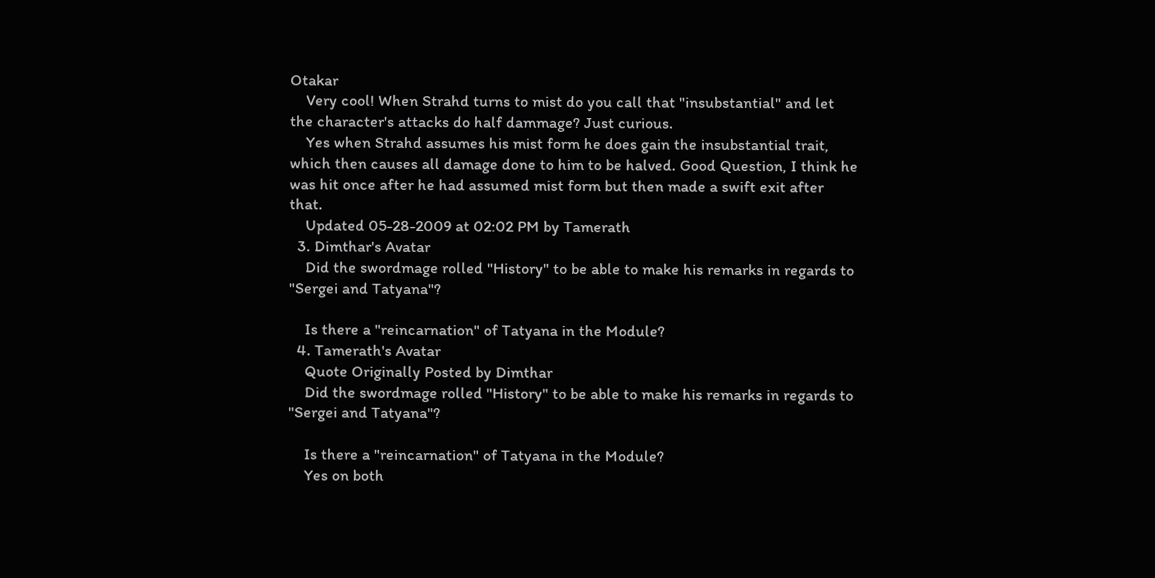Otakar
    Very cool! When Strahd turns to mist do you call that "insubstantial" and let the character's attacks do half dammage? Just curious.
    Yes when Strahd assumes his mist form he does gain the insubstantial trait, which then causes all damage done to him to be halved. Good Question, I think he was hit once after he had assumed mist form but then made a swift exit after that.
    Updated 05-28-2009 at 02:02 PM by Tamerath
  3. Dimthar's Avatar
    Did the swordmage rolled "History" to be able to make his remarks in regards to "Sergei and Tatyana"?

    Is there a "reincarnation" of Tatyana in the Module?
  4. Tamerath's Avatar
    Quote Originally Posted by Dimthar
    Did the swordmage rolled "History" to be able to make his remarks in regards to "Sergei and Tatyana"?

    Is there a "reincarnation" of Tatyana in the Module?
    Yes on both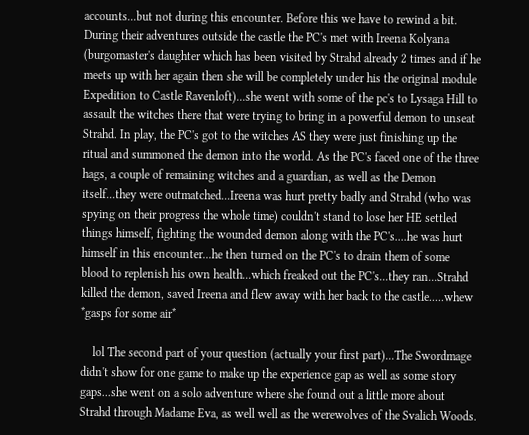accounts...but not during this encounter. Before this we have to rewind a bit. During their adventures outside the castle the PC's met with Ireena Kolyana (burgomaster's daughter which has been visited by Strahd already 2 times and if he meets up with her again then she will be completely under his the original module Expedition to Castle Ravenloft)...she went with some of the pc's to Lysaga Hill to assault the witches there that were trying to bring in a powerful demon to unseat Strahd. In play, the PC's got to the witches AS they were just finishing up the ritual and summoned the demon into the world. As the PC's faced one of the three hags, a couple of remaining witches and a guardian, as well as the Demon itself...they were outmatched...Ireena was hurt pretty badly and Strahd (who was spying on their progress the whole time) couldn't stand to lose her HE settled things himself, fighting the wounded demon along with the PC's....he was hurt himself in this encounter...he then turned on the PC's to drain them of some blood to replenish his own health...which freaked out the PC's...they ran...Strahd killed the demon, saved Ireena and flew away with her back to the castle.....whew *gasps for some air*

    lol The second part of your question (actually your first part)...The Swordmage didn't show for one game to make up the experience gap as well as some story gaps...she went on a solo adventure where she found out a little more about Strahd through Madame Eva, as well well as the werewolves of the Svalich Woods.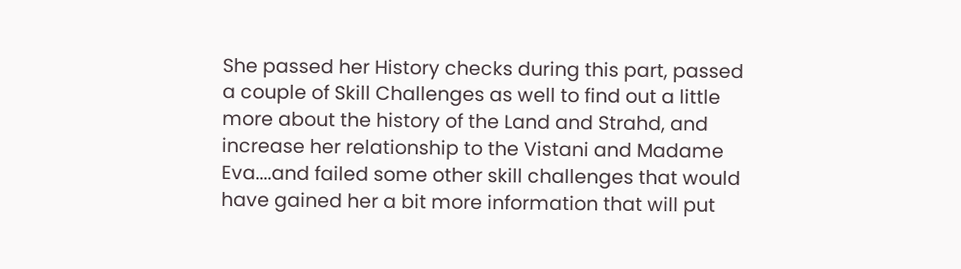She passed her History checks during this part, passed a couple of Skill Challenges as well to find out a little more about the history of the Land and Strahd, and increase her relationship to the Vistani and Madame Eva....and failed some other skill challenges that would have gained her a bit more information that will put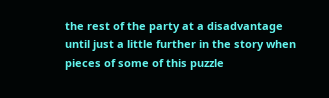the rest of the party at a disadvantage until just a little further in the story when pieces of some of this puzzle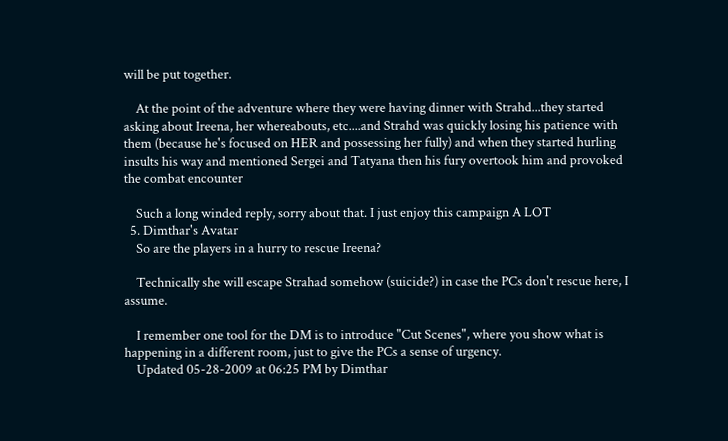will be put together.

    At the point of the adventure where they were having dinner with Strahd...they started asking about Ireena, her whereabouts, etc....and Strahd was quickly losing his patience with them (because he's focused on HER and possessing her fully) and when they started hurling insults his way and mentioned Sergei and Tatyana then his fury overtook him and provoked the combat encounter

    Such a long winded reply, sorry about that. I just enjoy this campaign A LOT
  5. Dimthar's Avatar
    So are the players in a hurry to rescue Ireena?

    Technically she will escape Strahad somehow (suicide?) in case the PCs don't rescue here, I assume.

    I remember one tool for the DM is to introduce "Cut Scenes", where you show what is happening in a different room, just to give the PCs a sense of urgency.
    Updated 05-28-2009 at 06:25 PM by Dimthar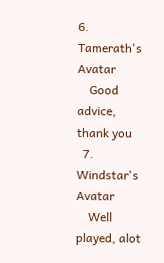6. Tamerath's Avatar
    Good advice, thank you
  7. Windstar's Avatar
    Well played, alot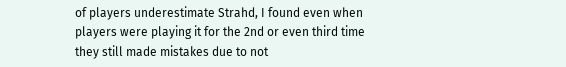of players underestimate Strahd, I found even when players were playing it for the 2nd or even third time they still made mistakes due to not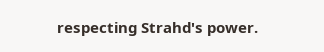respecting Strahd's power.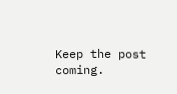Keep the post coming.